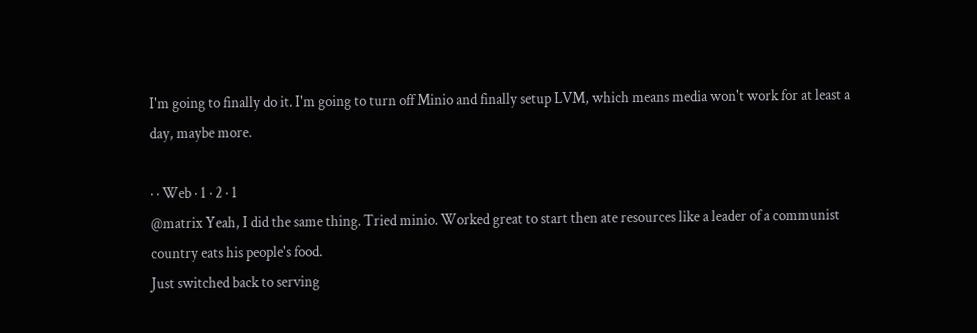I'm going to finally do it. I'm going to turn off Minio and finally setup LVM, which means media won't work for at least a day, maybe more.

· · Web · 1 · 2 · 1
@matrix Yeah, I did the same thing. Tried minio. Worked great to start then ate resources like a leader of a communist country eats his people's food.
Just switched back to serving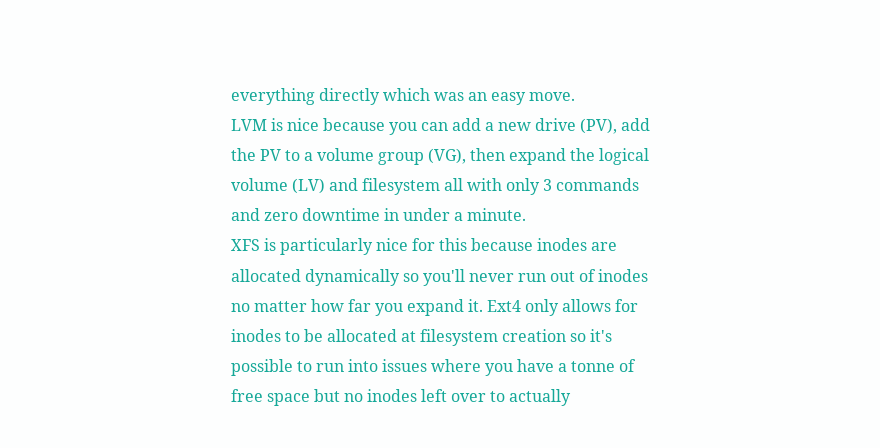everything directly which was an easy move.
LVM is nice because you can add a new drive (PV), add the PV to a volume group (VG), then expand the logical volume (LV) and filesystem all with only 3 commands and zero downtime in under a minute.
XFS is particularly nice for this because inodes are allocated dynamically so you'll never run out of inodes no matter how far you expand it. Ext4 only allows for inodes to be allocated at filesystem creation so it's possible to run into issues where you have a tonne of free space but no inodes left over to actually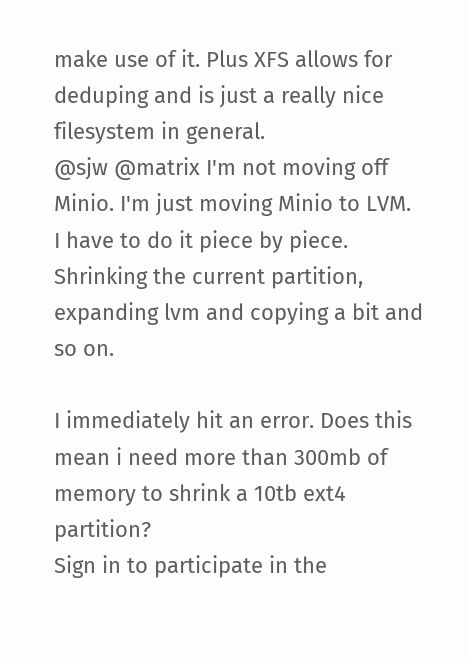make use of it. Plus XFS allows for deduping and is just a really nice filesystem in general.
@sjw @matrix I'm not moving off Minio. I'm just moving Minio to LVM.
I have to do it piece by piece. Shrinking the current partition, expanding lvm and copying a bit and so on.

I immediately hit an error. Does this mean i need more than 300mb of memory to shrink a 10tb ext4 partition?
Sign in to participate in the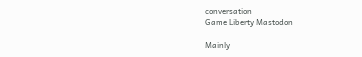conversation
Game Liberty Mastodon

Mainly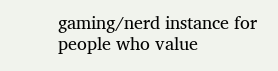gaming/nerd instance for people who value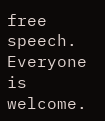free speech. Everyone is welcome.